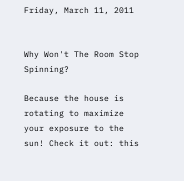Friday, March 11, 2011


Why Won't The Room Stop Spinning?

Because the house is rotating to maximize your exposure to the sun! Check it out: this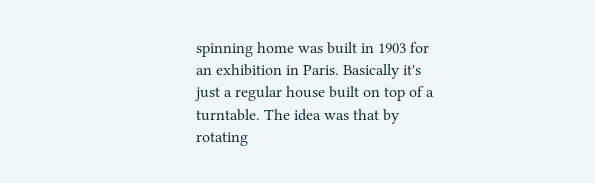spinning home was built in 1903 for an exhibition in Paris. Basically it's just a regular house built on top of a turntable. The idea was that by rotating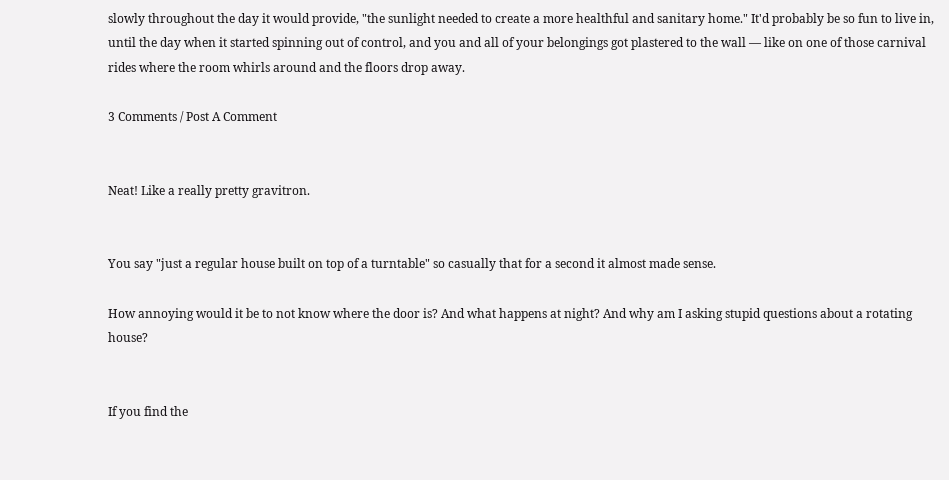slowly throughout the day it would provide, "the sunlight needed to create a more healthful and sanitary home." It'd probably be so fun to live in, until the day when it started spinning out of control, and you and all of your belongings got plastered to the wall — like on one of those carnival rides where the room whirls around and the floors drop away.

3 Comments / Post A Comment


Neat! Like a really pretty gravitron.


You say "just a regular house built on top of a turntable" so casually that for a second it almost made sense.

How annoying would it be to not know where the door is? And what happens at night? And why am I asking stupid questions about a rotating house?


If you find the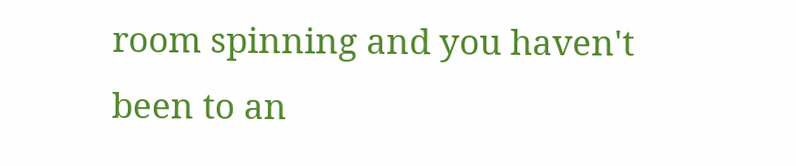room spinning and you haven't been to an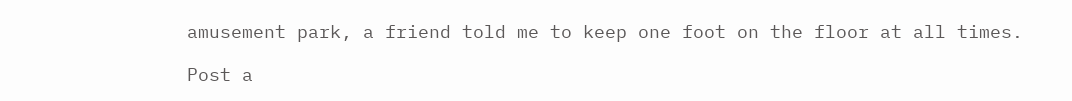amusement park, a friend told me to keep one foot on the floor at all times.

Post a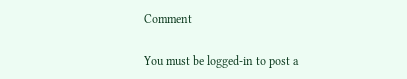Comment

You must be logged-in to post a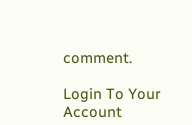comment.

Login To Your Account